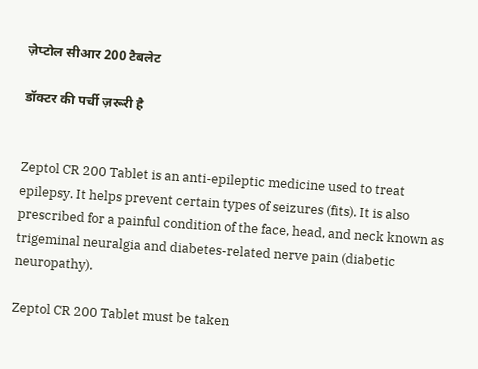ज़ेप्टोल सीआर 200 टैबलेट

डॉक्टर की पर्ची ज़रूरी है


Zeptol CR 200 Tablet is an anti-epileptic medicine used to treat epilepsy. It helps prevent certain types of seizures (fits). It is also prescribed for a painful condition of the face, head, and neck known as trigeminal neuralgia and diabetes-related nerve pain (diabetic neuropathy).

Zeptol CR 200 Tablet must be taken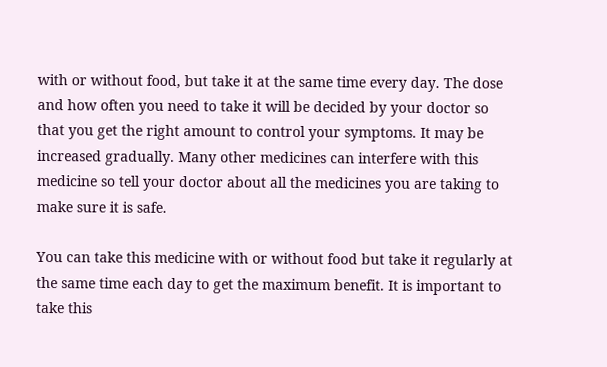with or without food, but take it at the same time every day. The dose and how often you need to take it will be decided by your doctor so that you get the right amount to control your symptoms. It may be increased gradually. Many other medicines can interfere with this medicine so tell your doctor about all the medicines you are taking to make sure it is safe.

You can take this medicine with or without food but take it regularly at the same time each day to get the maximum benefit. It is important to take this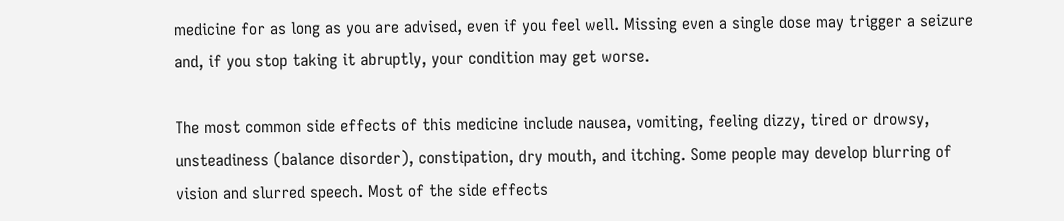medicine for as long as you are advised, even if you feel well. Missing even a single dose may trigger a seizure and, if you stop taking it abruptly, your condition may get worse.

The most common side effects of this medicine include nausea, vomiting, feeling dizzy, tired or drowsy, unsteadiness (balance disorder), constipation, dry mouth, and itching. Some people may develop blurring of vision and slurred speech. Most of the side effects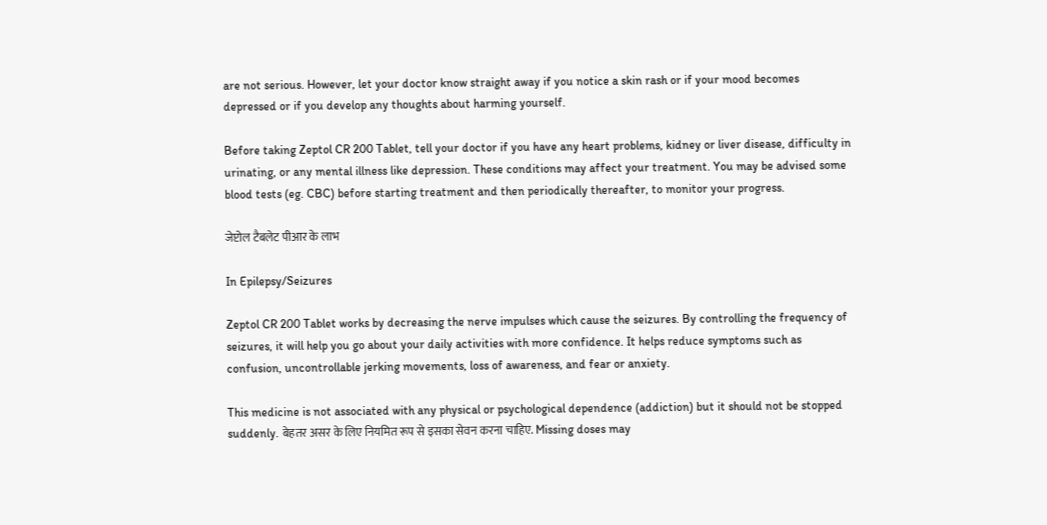are not serious. However, let your doctor know straight away if you notice a skin rash or if your mood becomes depressed or if you develop any thoughts about harming yourself.

Before taking Zeptol CR 200 Tablet, tell your doctor if you have any heart problems, kidney or liver disease, difficulty in urinating, or any mental illness like depression. These conditions may affect your treatment. You may be advised some blood tests (eg. CBC) before starting treatment and then periodically thereafter, to monitor your progress.

जेप्टोल टैबलेट पीआर के लाभ

In Epilepsy/Seizures

Zeptol CR 200 Tablet works by decreasing the nerve impulses which cause the seizures. By controlling the frequency of seizures, it will help you go about your daily activities with more confidence. It helps reduce symptoms such as confusion, uncontrollable jerking movements, loss of awareness, and fear or anxiety.

This medicine is not associated with any physical or psychological dependence (addiction) but it should not be stopped suddenly. बेहतर असर के लिए नियमित रूप से इसका सेवन करना चाहिए. Missing doses may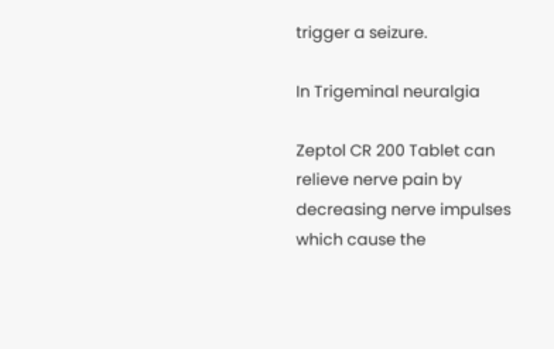trigger a seizure.

In Trigeminal neuralgia

Zeptol CR 200 Tablet can relieve nerve pain by decreasing nerve impulses which cause the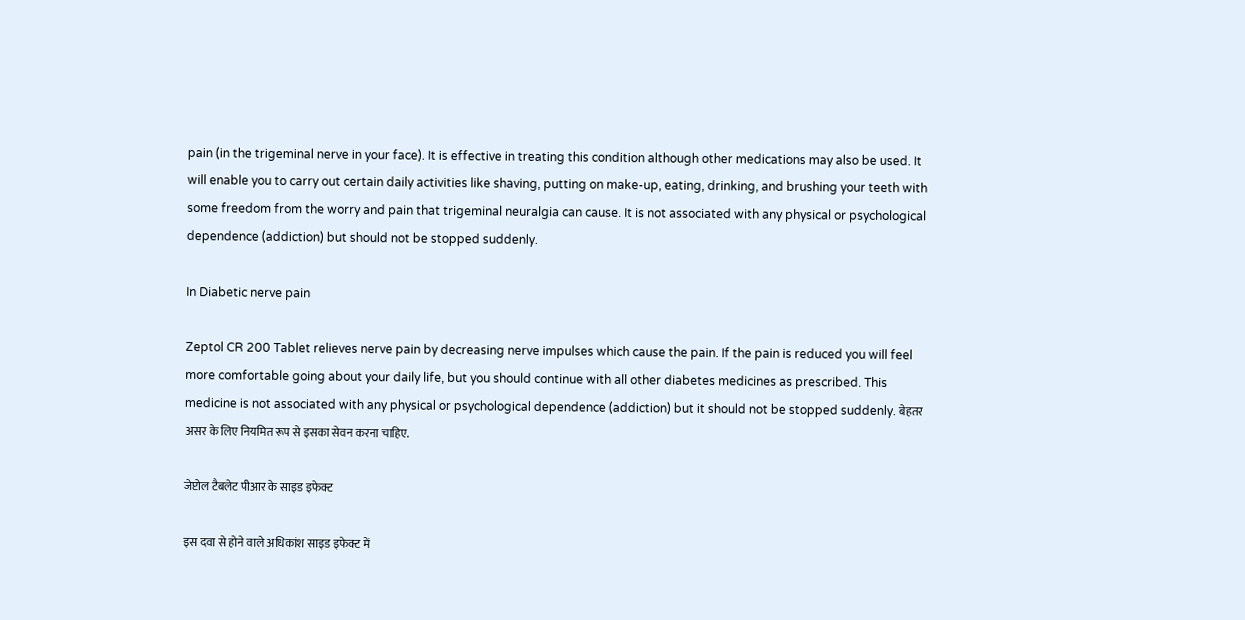pain (in the trigeminal nerve in your face). It is effective in treating this condition although other medications may also be used. It will enable you to carry out certain daily activities like shaving, putting on make-up, eating, drinking, and brushing your teeth with some freedom from the worry and pain that trigeminal neuralgia can cause. It is not associated with any physical or psychological dependence (addiction) but should not be stopped suddenly.

In Diabetic nerve pain

Zeptol CR 200 Tablet relieves nerve pain by decreasing nerve impulses which cause the pain. If the pain is reduced you will feel more comfortable going about your daily life, but you should continue with all other diabetes medicines as prescribed. This medicine is not associated with any physical or psychological dependence (addiction) but it should not be stopped suddenly. बेहतर असर के लिए नियमित रूप से इसका सेवन करना चाहिए.

जेप्टोल टैबलेट पीआर के साइड इफेक्ट

इस दवा से होने वाले अधिकांश साइड इफेक्ट में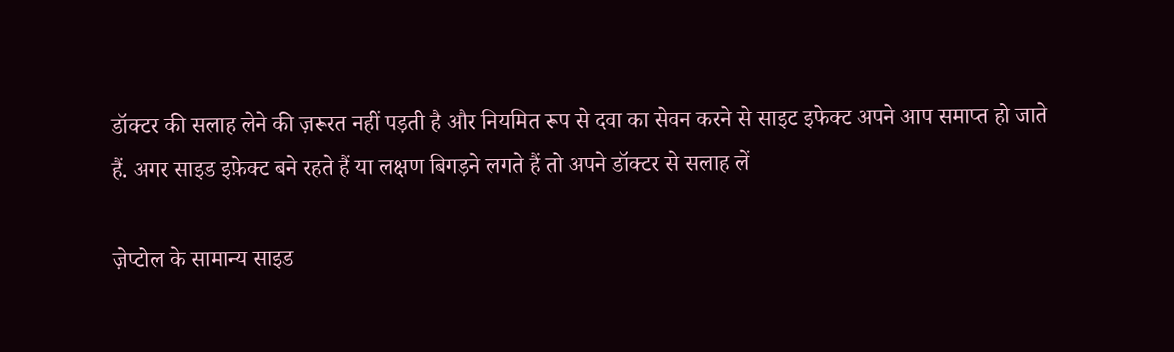डॉक्टर की सलाह लेने की ज़रूरत नहीं पड़ती है और नियमित रूप से दवा का सेवन करने से साइट इफेक्ट अपने आप समाप्त हो जाते हैं. अगर साइड इफ़ेक्ट बने रहते हैं या लक्षण बिगड़ने लगते हैं तो अपने डॉक्टर से सलाह लें

ज़ेप्टोल के सामान्य साइड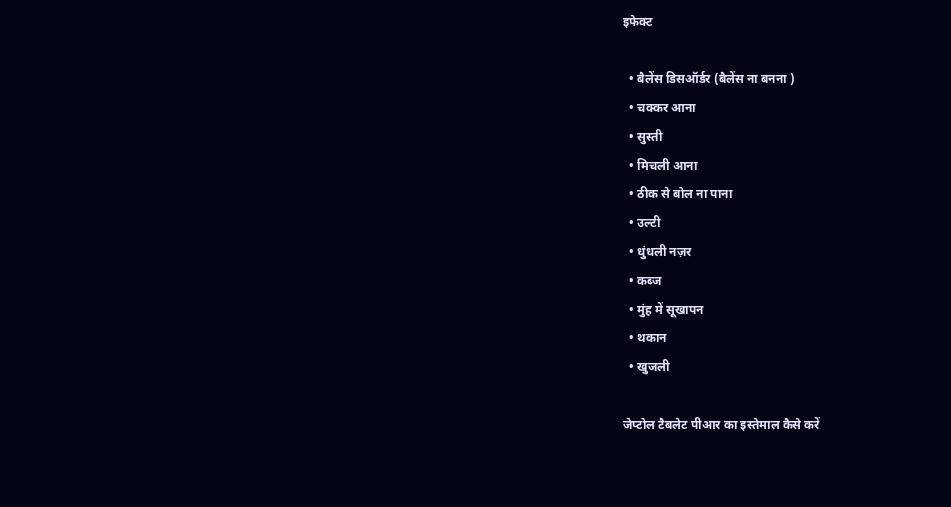इफेक्ट

  • बैलेंस डिसऑर्डर (बैलेंस ना बनना )
  • चक्कर आना
  • सुस्ती
  • मिचली आना
  • ठीक से बोल ना पाना
  • उल्टी
  • धुंधली नज़र
  • कब्ज
  • मुंह में सूखापन
  • थकान
  • खुजली

जेप्टोल टैबलेट पीआर का इस्तेमाल कैसे करें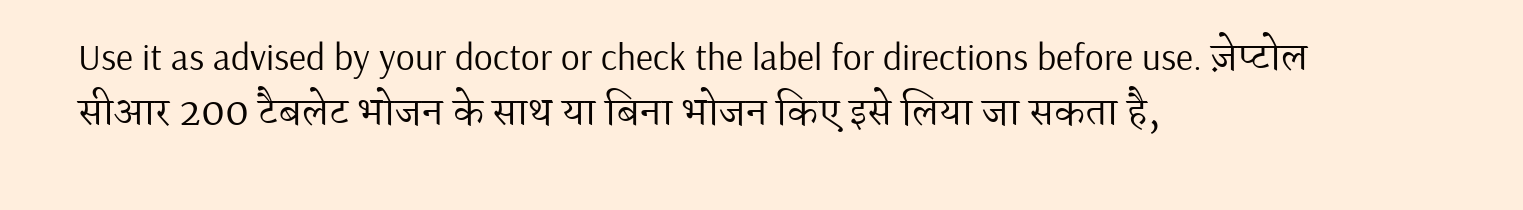Use it as advised by your doctor or check the label for directions before use. ज़ेप्टोल सीआर 200 टैबलेट भोजन के साथ या बिना भोजन किए इसे लिया जा सकता है,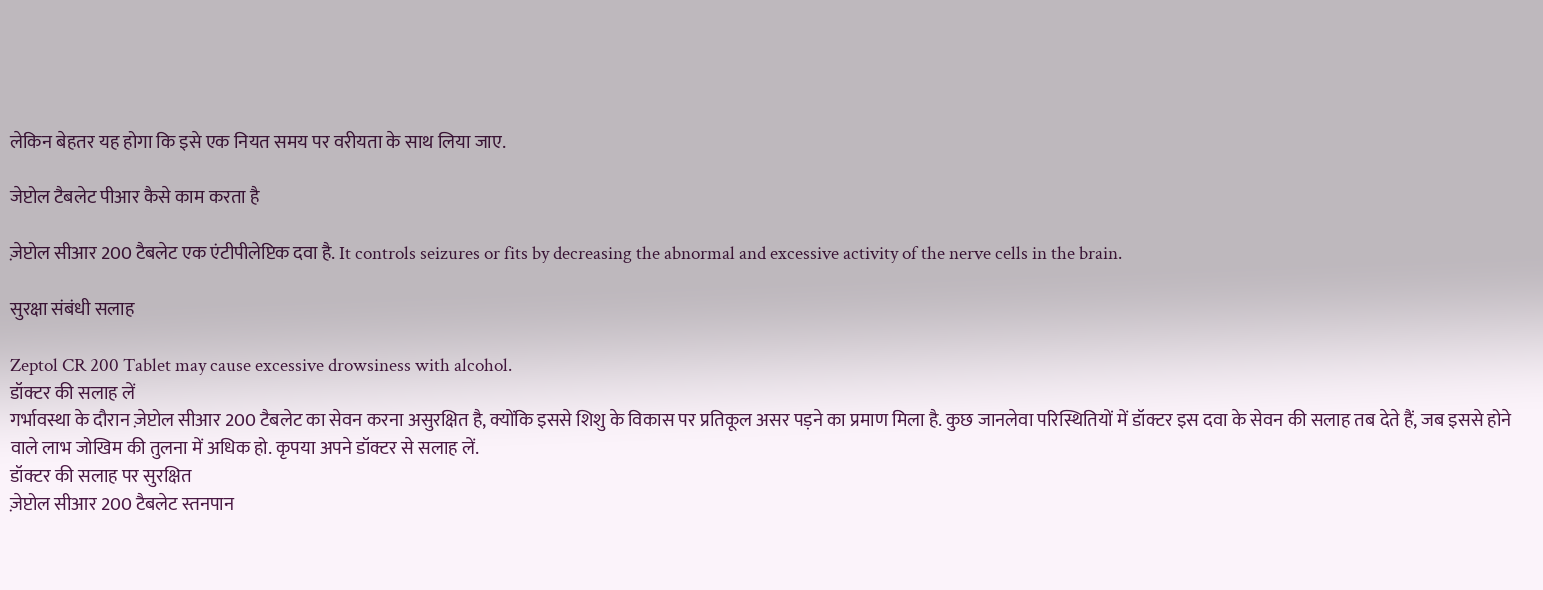लेकिन बेहतर यह होगा कि इसे एक नियत समय पर वरीयता के साथ लिया जाए.

जेप्टोल टैबलेट पीआर कैसे काम करता है

ज़ेप्टोल सीआर 200 टैबलेट एक एंटीपीलेप्टिक दवा है. It controls seizures or fits by decreasing the abnormal and excessive activity of the nerve cells in the brain.

सुरक्षा संबंधी सलाह

Zeptol CR 200 Tablet may cause excessive drowsiness with alcohol.
डॉक्टर की सलाह लें
गर्भावस्था के दौरान ज़ेप्टोल सीआर 200 टैबलेट का सेवन करना असुरक्षित है, क्योंकि इससे शिशु के विकास पर प्रतिकूल असर पड़ने का प्रमाण मिला है. कुछ जानलेवा परिस्थितियों में डॉक्टर इस दवा के सेवन की सलाह तब देते हैं, जब इससे होने वाले लाभ जोखिम की तुलना में अधिक हो. कृपया अपने डॉक्टर से सलाह लें.
डॉक्टर की सलाह पर सुरक्षित
ज़ेप्टोल सीआर 200 टैबलेट स्तनपान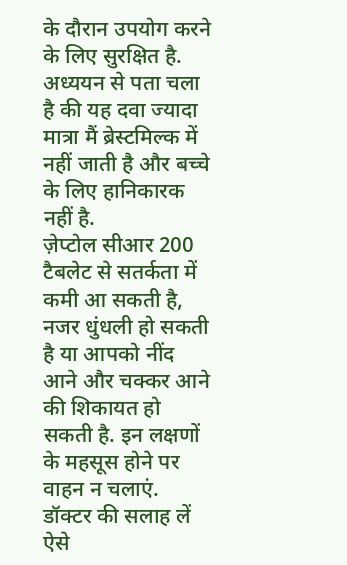के दौरान उपयोग करने के लिए सुरक्षित है. अध्ययन से पता चला है की यह दवा ज्यादा मात्रा मैं ब्रेस्टमिल्क में नहीं जाती है और बच्चे के लिए हानिकारक नहीं है.
ज़ेप्टोल सीआर 200 टैबलेट से सतर्कता में कमी आ सकती है, नजर धुंधली हो सकती है या आपको नींद आने और चक्कर आने की शिकायत हो सकती है. इन लक्षणों के महसूस होने पर वाहन न चलाएं.
डॉक्टर की सलाह लें
ऐसे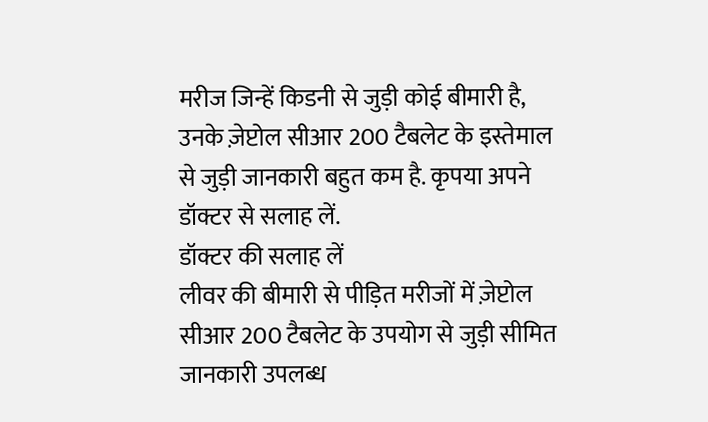मरीज जिन्हें किडनी से जुड़ी कोई बीमारी है, उनके ज़ेप्टोल सीआर 200 टैबलेट के इस्तेमाल से जुड़ी जानकारी बहुत कम है. कृपया अपने डॉक्टर से सलाह लें.
डॉक्टर की सलाह लें
लीवर की बीमारी से पीड़ित मरीजों में ज़ेप्टोल सीआर 200 टैबलेट के उपयोग से जुड़ी सीमित जानकारी उपलब्ध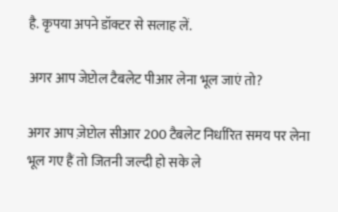है. कृपया अपने डॉक्टर से सलाह लें.

अगर आप जेप्टोल टैबलेट पीआर लेना भूल जाएं तो?

अगर आप ज़ेप्टोल सीआर 200 टैबलेट निर्धारित समय पर लेना भूल गए हैं तो जितनी जल्दी हो सके ले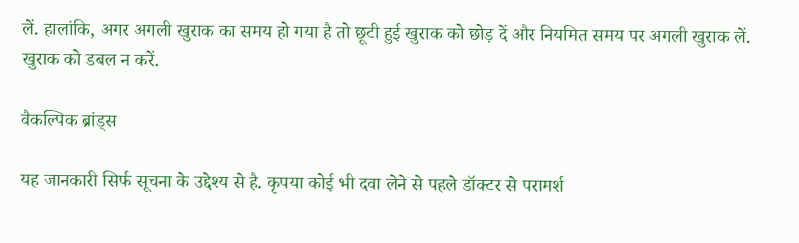लें. हालांकि, अगर अगली खुराक का समय हो गया है तो छूटी हुई खुराक को छोड़ दें और नियमित समय पर अगली खुराक लें. खुराक को डबल न करें.

वैकल्पिक ब्रांड्स

यह जानकारी सिर्फ सूचना के उद्देश्य से है. कृपया कोई भी दवा लेने से पहले डॉक्टर से परामर्श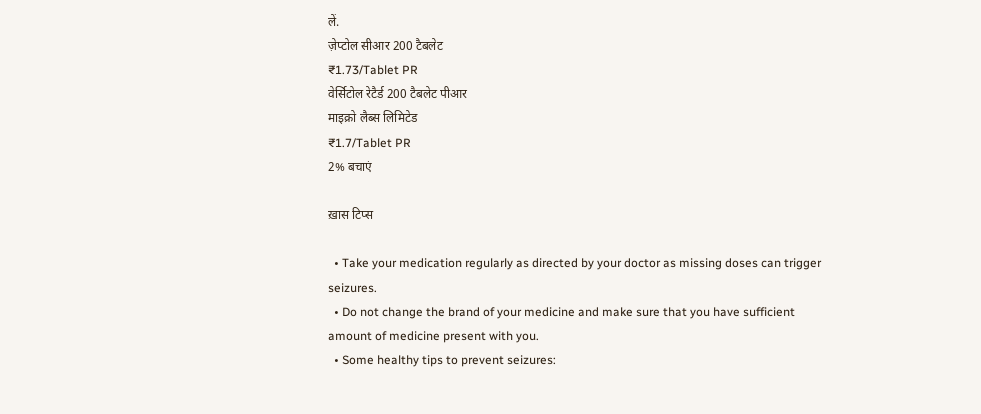लें.
ज़ेप्टोल सीआर 200 टैबलेट
₹1.73/Tablet PR
वेर्सिटोल रेटैर्ड 200 टैबलेट पीआर
माइक्रो लैब्स लिमिटेड
₹1.7/Tablet PR
2% बचाएं

ख़ास टिप्स

  • Take your medication regularly as directed by your doctor as missing doses can trigger seizures.
  • Do not change the brand of your medicine and make sure that you have sufficient amount of medicine present with you.
  • Some healthy tips to prevent seizures: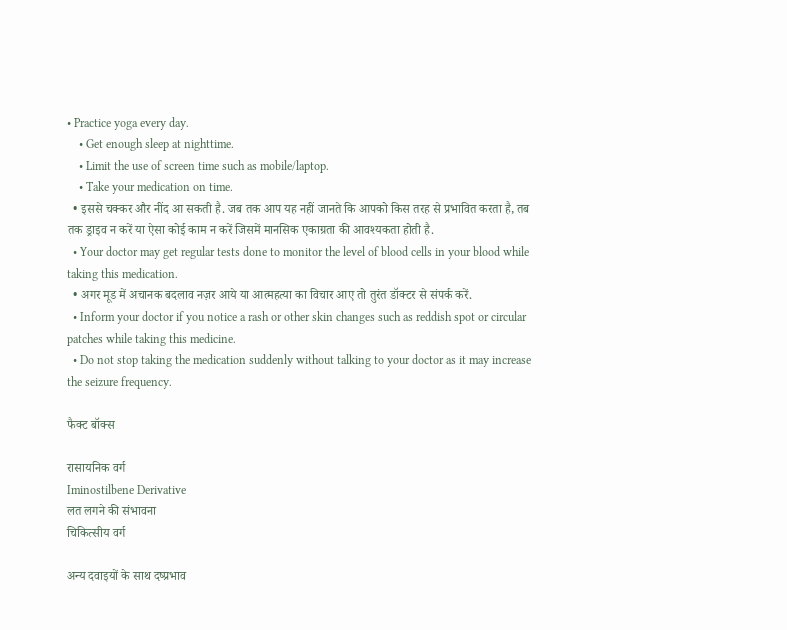• Practice yoga every day.
    • Get enough sleep at nighttime.
    • Limit the use of screen time such as mobile/laptop.
    • Take your medication on time.
  • इससे चक्कर और नींद आ सकती है. जब तक आप यह नहीं जानते कि आपको किस तरह से प्रभावित करता है, तब तक ड्राइव न करें या ऐसा कोई काम न करें जिसमें मानसिक एकाग्रता की आवश्यकता होती है.
  • Your doctor may get regular tests done to monitor the level of blood cells in your blood while taking this medication.
  • अगर मूड में अचानक बदलाव नज़र आये या आत्महत्या का विचार आए तो तुरंत डॉक्टर से संपर्क करें.
  • Inform your doctor if you notice a rash or other skin changes such as reddish spot or circular patches while taking this medicine.
  • Do not stop taking the medication suddenly without talking to your doctor as it may increase the seizure frequency.

फैक्ट बॉक्स

रासायनिक वर्ग
Iminostilbene Derivative
लत लगने की संभावना
चिकित्सीय वर्ग

अन्य दवाइयों के साथ दष्प्रभाव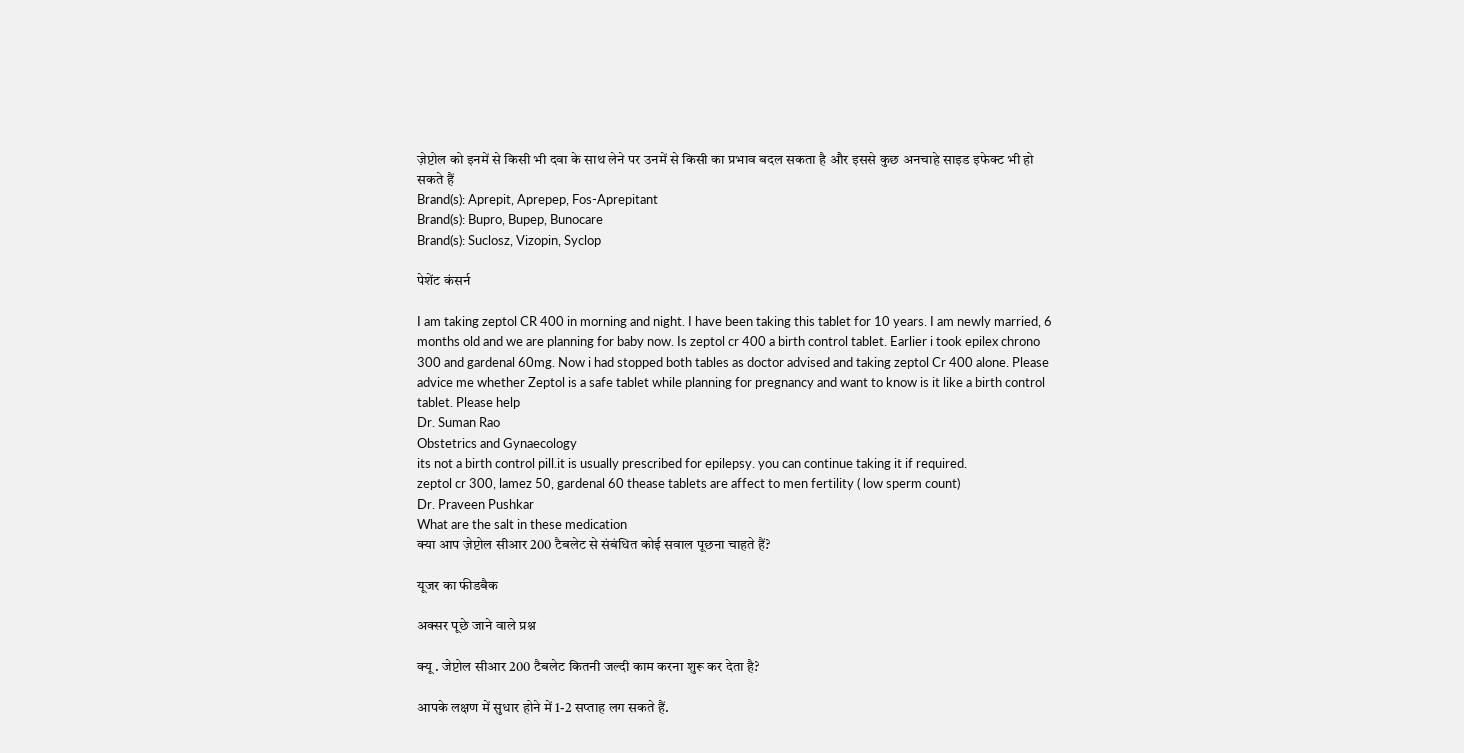ज़ेप्टोल को इनमें से किसी भी दवा के साथ लेने पर उनमें से किसी का प्रभाव बदल सकता है और इससे कुछ अनचाहे साइड इफेक्ट भी हो सकते हैं
Brand(s): Aprepit, Aprepep, Fos-Aprepitant
Brand(s): Bupro, Bupep, Bunocare
Brand(s): Suclosz, Vizopin, Syclop

पेशेंट कंसर्न

I am taking zeptol CR 400 in morning and night. I have been taking this tablet for 10 years. I am newly married, 6 months old and we are planning for baby now. Is zeptol cr 400 a birth control tablet. Earlier i took epilex chrono 300 and gardenal 60mg. Now i had stopped both tables as doctor advised and taking zeptol Cr 400 alone. Please advice me whether Zeptol is a safe tablet while planning for pregnancy and want to know is it like a birth control tablet. Please help
Dr. Suman Rao
Obstetrics and Gynaecology
its not a birth control pill.it is usually prescribed for epilepsy. you can continue taking it if required.
zeptol cr 300, lamez 50, gardenal 60 thease tablets are affect to men fertility ( low sperm count)
Dr. Praveen Pushkar
What are the salt in these medication
क्या आप ज़ेप्टोल सीआर 200 टैबलेट से संबंधित कोई सवाल पूछना चाहते हैं?

यूजर का फीडबैक

अक्सर पूछे जाने वाले प्रश्न

क्यू . जेप्टोल सीआर 200 टैबलेट कितनी जल्दी काम करना शुरू कर देता है?

आपके लक्षण में सुधार होने में 1-2 सप्ताह लग सकते हैं.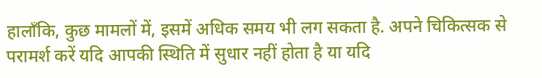हालाँकि, कुछ मामलों में, इसमें अधिक समय भी लग सकता है. अपने चिकित्सक से परामर्श करें यदि आपकी स्थिति में सुधार नहीं होता है या यदि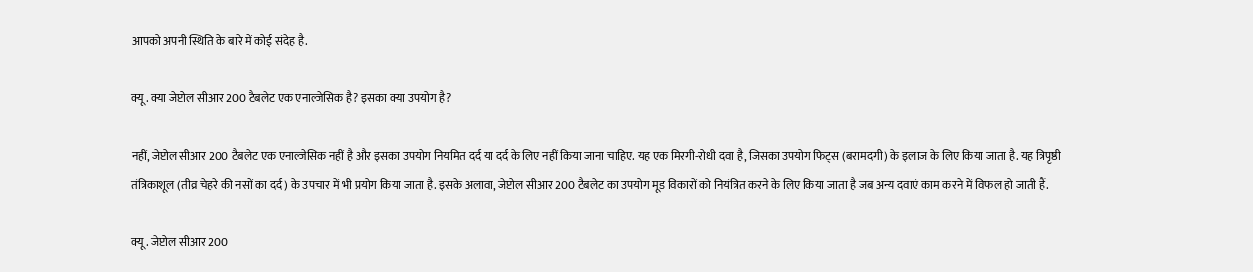आपको अपनी स्थिति के बारे में कोई संदेह है.

क्यू . क्या जेप्टोल सीआर 200 टैबलेट एक एनाल्जेसिक है? इसका क्या उपयोग है?

नहीं, जेप्टोल सीआर 200 टैबलेट एक एनाल्जेसिक नहीं है और इसका उपयोग नियमित दर्द या दर्द के लिए नहीं किया जाना चाहिए. यह एक मिरगी-रोधी दवा है, जिसका उपयोग फिट्स (बरामदगी) के इलाज के लिए किया जाता है. यह त्रिपृष्ठी तंत्रिकाशूल (तीव्र चेहरे की नसों का दर्द) के उपचार में भी प्रयोग किया जाता है. इसके अलावा, जेप्टोल सीआर 200 टैबलेट का उपयोग मूड विकारों को नियंत्रित करने के लिए किया जाता है जब अन्य दवाएं काम करने में विफल हो जाती हैं.

क्यू . जेप्टोल सीआर 200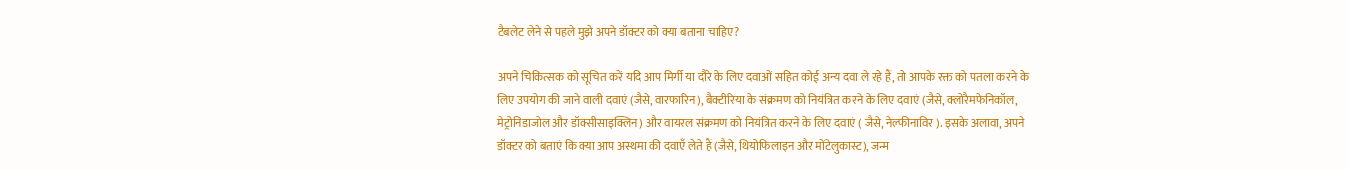टैबलेट लेने से पहले मुझे अपने डॉक्टर को क्या बताना चाहिए?

अपने चिकित्सक को सूचित करें यदि आप मिर्गी या दौरे के लिए दवाओं सहित कोई अन्य दवा ले रहे हैं, तो आपके रक्त को पतला करने के लिए उपयोग की जाने वाली दवाएं (जैसे, वारफारिन), बैक्टीरिया के संक्रमण को नियंत्रित करने के लिए दवाएं (जैसे, क्लोरैमफेनिकॉल, मेट्रोनिडाजोल और डॉक्सीसाइक्लिन) और वायरल संक्रमण को नियंत्रित करने के लिए दवाएं ( जैसे, नेल्फीनाविर ). इसके अलावा, अपने डॉक्टर को बताएं कि क्या आप अस्थमा की दवाएँ लेते हैं (जैसे, थियोफिलाइन और मोंटेलुकास्ट), जन्म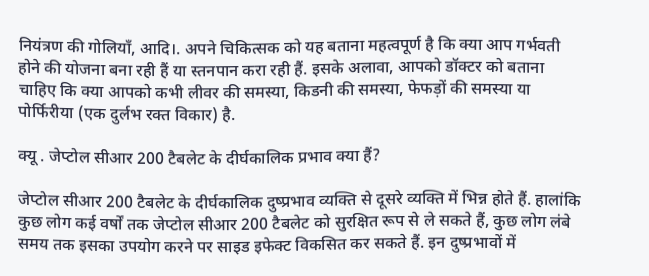नियंत्रण की गोलियाँ, आदि।. अपने चिकित्सक को यह बताना महत्वपूर्ण है कि क्या आप गर्भवती होने की योजना बना रही हैं या स्तनपान करा रही हैं. इसके अलावा, आपको डॉक्टर को बताना चाहिए कि क्या आपको कभी लीवर की समस्या, किडनी की समस्या, फेफड़ों की समस्या या पोर्फिरीया (एक दुर्लभ रक्त विकार) है.

क्यू . जेप्टोल सीआर 200 टैबलेट के दीर्घकालिक प्रभाव क्या हैं?

जेप्टोल सीआर 200 टैबलेट के दीर्घकालिक दुष्प्रभाव व्यक्ति से दूसरे व्यक्ति में भिन्न होते हैं. हालांकि कुछ लोग कई वर्षों तक जेप्टोल सीआर 200 टैबलेट को सुरक्षित रूप से ले सकते हैं, कुछ लोग लंबे समय तक इसका उपयोग करने पर साइड इफेक्ट विकसित कर सकते हैं. इन दुष्प्रभावों में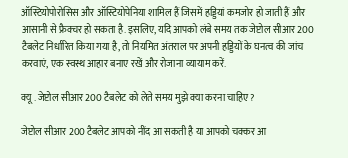ऑस्टियोपोरोसिस और ऑस्टियोपेनिया शामिल हैं जिसमें हड्डियां कमजोर हो जाती हैं और आसानी से फ्रैक्चर हो सकता है. इसलिए, यदि आपको लंबे समय तक जेप्टोल सीआर 200 टैबलेट निर्धारित किया गया है, तो नियमित अंतराल पर अपनी हड्डियों के घनत्व की जांच करवाएं, एक स्वस्थ आहार बनाए रखें और रोजाना व्यायाम करें.

क्यू . जेप्टोल सीआर 200 टैबलेट को लेते समय मुझे क्या करना चाहिए?

जेप्टोल सीआर 200 टैबलेट आपको नींद आ सकती है या आपको चक्कर आ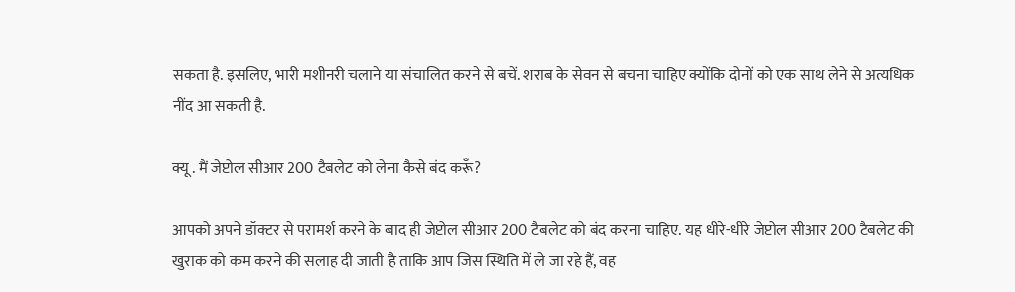सकता है. इसलिए, भारी मशीनरी चलाने या संचालित करने से बचें. शराब के सेवन से बचना चाहिए क्योंकि दोनों को एक साथ लेने से अत्यधिक नींद आ सकती है.

क्यू . मैं जेप्टोल सीआर 200 टैबलेट को लेना कैसे बंद करूँ?

आपको अपने डॉक्टर से परामर्श करने के बाद ही जेप्टोल सीआर 200 टैबलेट को बंद करना चाहिए. यह धीरे-धीरे जेप्टोल सीआर 200 टैबलेट की खुराक को कम करने की सलाह दी जाती है ताकि आप जिस स्थिति में ले जा रहे हैं, वह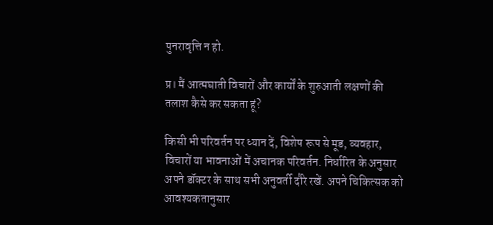पुनरावृत्ति न हो.

प्र। मैं आत्मघाती विचारों और कार्यों के शुरुआती लक्षणों की तलाश कैसे कर सकता हूं?

किसी भी परिवर्तन पर ध्यान दें, विशेष रूप से मूड, व्यवहार, विचारों या भावनाओं में अचानक परिवर्तन. निर्धारित के अनुसार अपने डॉक्टर के साथ सभी अनुवर्ती दौरे रखें. अपने चिकित्सक को आवश्यकतानुसार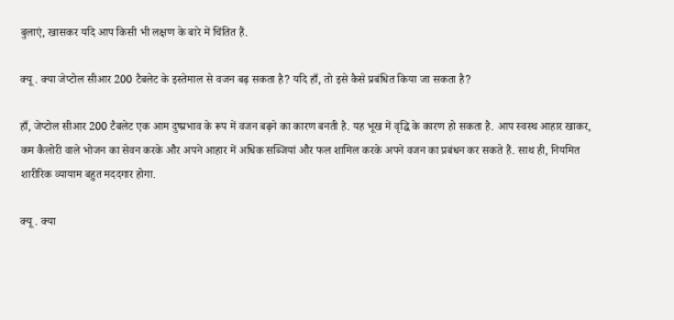बुलाएं, खासकर यदि आप किसी भी लक्षण के बारे में चिंतित हैं.

क्यू . क्या जेप्टोल सीआर 200 टैबलेट के इस्तेमाल से वजन बढ़ सकता है? यदि हाँ, तो इसे कैसे प्रबंधित किया जा सकता है?

हाँ, जेप्टोल सीआर 200 टैबलेट एक आम दुष्प्रभाव के रूप में वजन बढ़ने का कारण बनती है. यह भूख में वृद्धि के कारण हो सकता है. आप स्वस्थ आहार खाकर, कम कैलोरी वाले भोजन का सेवन करके और अपने आहार में अधिक सब्जियां और फल शामिल करके अपने वजन का प्रबंधन कर सकते हैं. साथ ही, नियमित शारीरिक व्यायाम बहुत मददगार होगा.

क्यू . क्या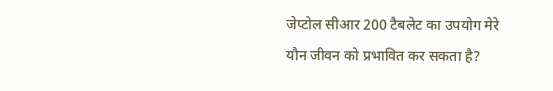जेप्टोल सीआर 200 टैबलेट का उपयोग मेरे यौन जीवन को प्रभावित कर सकता है?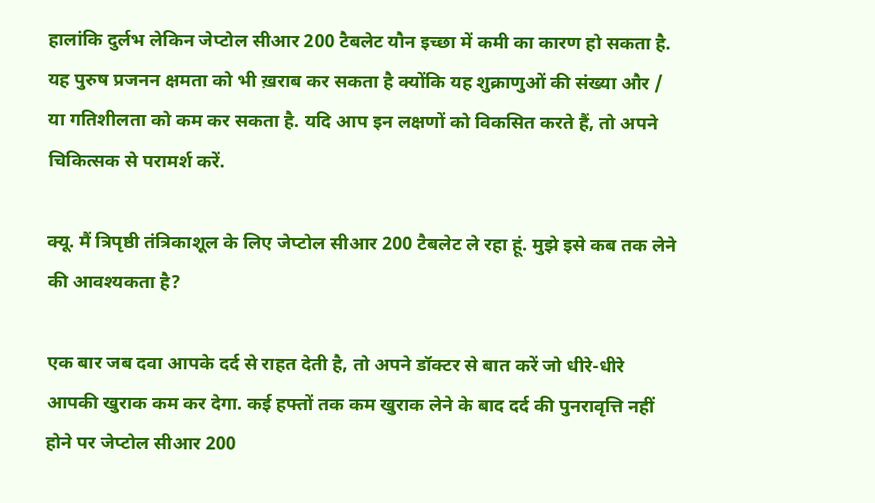हालांकि दुर्लभ लेकिन जेप्टोल सीआर 200 टैबलेट यौन इच्छा में कमी का कारण हो सकता है. यह पुरुष प्रजनन क्षमता को भी ख़राब कर सकता है क्योंकि यह शुक्राणुओं की संख्या और / या गतिशीलता को कम कर सकता है. यदि आप इन लक्षणों को विकसित करते हैं, तो अपने चिकित्सक से परामर्श करें.

क्यू. मैं त्रिपृष्ठी तंत्रिकाशूल के लिए जेप्टोल सीआर 200 टैबलेट ले रहा हूं. मुझे इसे कब तक लेने की आवश्यकता है?

एक बार जब दवा आपके दर्द से राहत देती है, तो अपने डॉक्टर से बात करें जो धीरे-धीरे आपकी खुराक कम कर देगा. कई हफ्तों तक कम खुराक लेने के बाद दर्द की पुनरावृत्ति नहीं होने पर जेप्टोल सीआर 200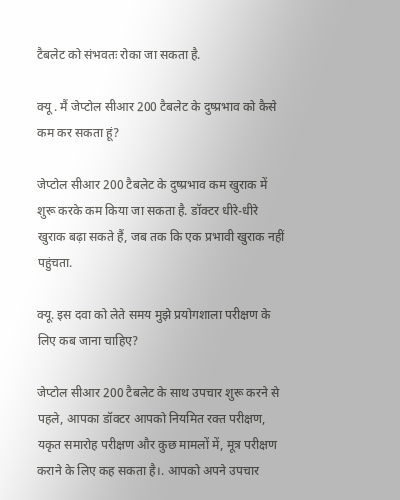टैबलेट को संभवतः रोका जा सकता है.

क्यू . मैं जेप्टोल सीआर 200 टैबलेट के दुष्प्रभाव को कैसे कम कर सकता हूं?

जेप्टोल सीआर 200 टैबलेट के दुष्प्रभाव कम खुराक में शुरू करके कम किया जा सकता है. डॉक्टर धीरे-धीरे खुराक बढ़ा सकते हैं, जब तक कि एक प्रभावी खुराक नहीं पहुंचता.

क्यू. इस दवा को लेते समय मुझे प्रयोगशाला परीक्षण के लिए कब जाना चाहिए?

जेप्टोल सीआर 200 टैबलेट के साथ उपचार शुरू करने से पहले, आपका डॉक्टर आपको नियमित रक्त परीक्षण, यकृत समारोह परीक्षण और कुछ मामलों में, मूत्र परीक्षण कराने के लिए कह सकता है।. आपको अपने उपचार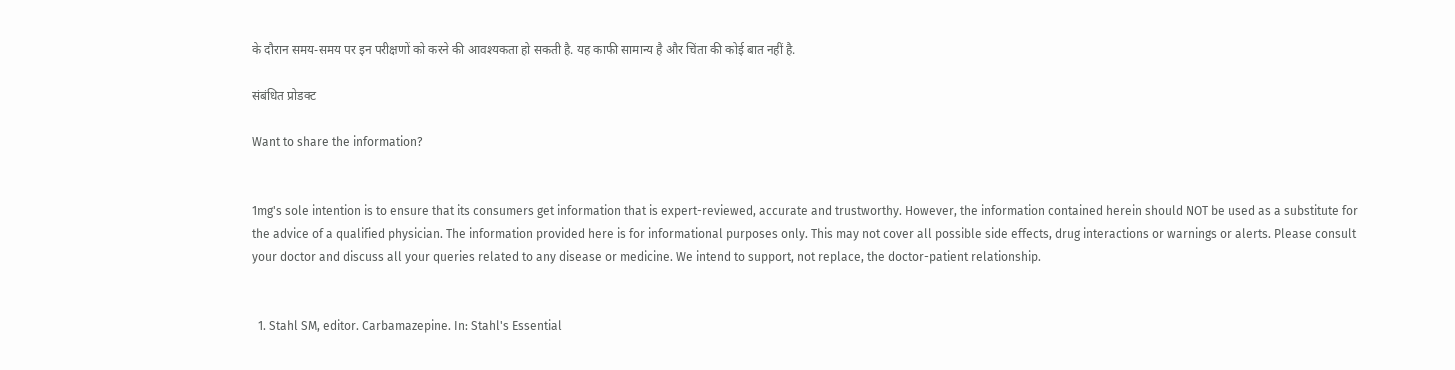के दौरान समय-समय पर इन परीक्षणों को करने की आवश्यकता हो सकती है. यह काफी सामान्य है और चिंता की कोई बात नहीं है.

संबंधित प्रोडक्ट

Want to share the information?


1mg's sole intention is to ensure that its consumers get information that is expert-reviewed, accurate and trustworthy. However, the information contained herein should NOT be used as a substitute for the advice of a qualified physician. The information provided here is for informational purposes only. This may not cover all possible side effects, drug interactions or warnings or alerts. Please consult your doctor and discuss all your queries related to any disease or medicine. We intend to support, not replace, the doctor-patient relationship.


  1. Stahl SM, editor. Carbamazepine. In: Stahl's Essential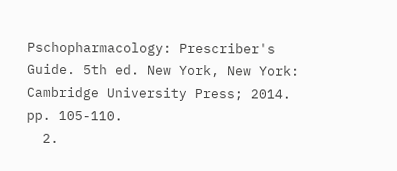Pschopharmacology: Prescriber's Guide. 5th ed. New York, New York: Cambridge University Press; 2014. pp. 105-110.
  2.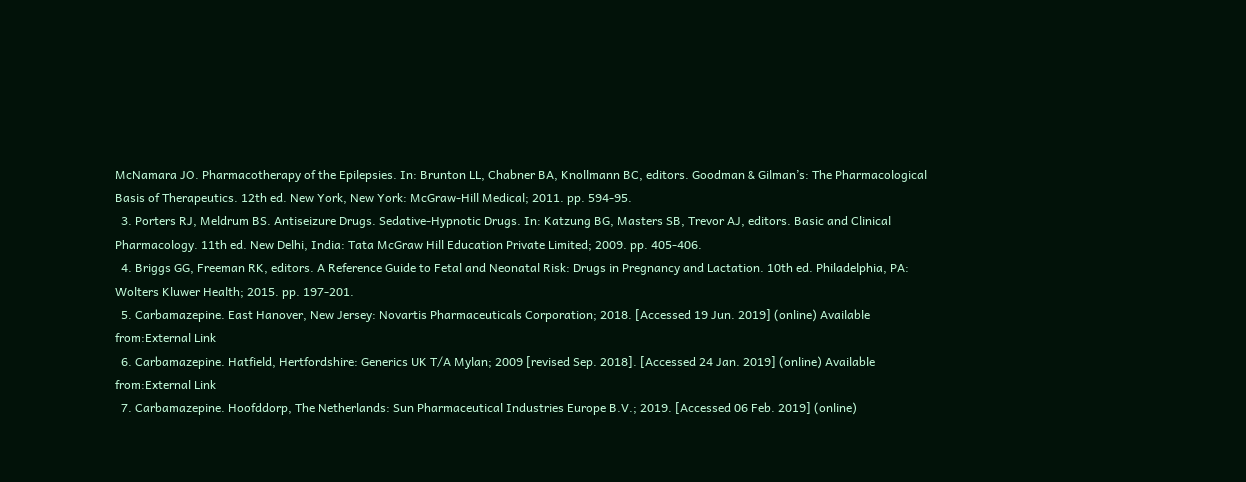McNamara JO. Pharmacotherapy of the Epilepsies. In: Brunton LL, Chabner BA, Knollmann BC, editors. Goodman & Gilman’s: The Pharmacological Basis of Therapeutics. 12th ed. New York, New York: McGraw-Hill Medical; 2011. pp. 594-95.
  3. Porters RJ, Meldrum BS. Antiseizure Drugs. Sedative-Hypnotic Drugs. In: Katzung BG, Masters SB, Trevor AJ, editors. Basic and Clinical Pharmacology. 11th ed. New Delhi, India: Tata McGraw Hill Education Private Limited; 2009. pp. 405-406.
  4. Briggs GG, Freeman RK, editors. A Reference Guide to Fetal and Neonatal Risk: Drugs in Pregnancy and Lactation. 10th ed. Philadelphia, PA: Wolters Kluwer Health; 2015. pp. 197-201.
  5. Carbamazepine. East Hanover, New Jersey: Novartis Pharmaceuticals Corporation; 2018. [Accessed 19 Jun. 2019] (online) Available from:External Link
  6. Carbamazepine. Hatfield, Hertfordshire: Generics UK T/A Mylan; 2009 [revised Sep. 2018]. [Accessed 24 Jan. 2019] (online) Available from:External Link
  7. Carbamazepine. Hoofddorp, The Netherlands: Sun Pharmaceutical Industries Europe B.V.; 2019. [Accessed 06 Feb. 2019] (online)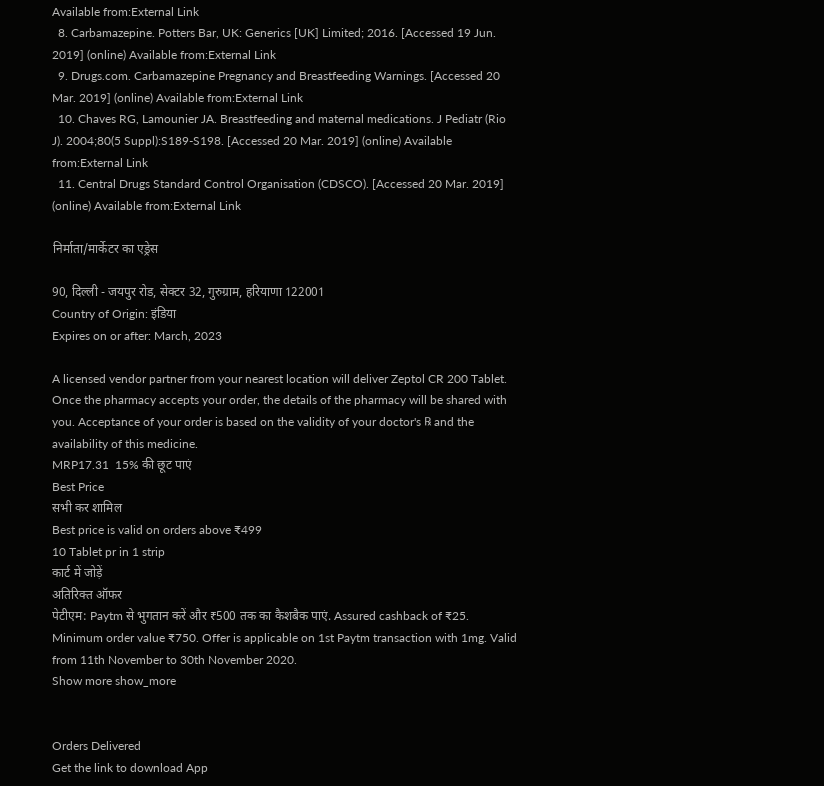Available from:External Link
  8. Carbamazepine. Potters Bar, UK: Generics [UK] Limited; 2016. [Accessed 19 Jun. 2019] (online) Available from:External Link
  9. Drugs.com. Carbamazepine Pregnancy and Breastfeeding Warnings. [Accessed 20 Mar. 2019] (online) Available from:External Link
  10. Chaves RG, Lamounier JA. Breastfeeding and maternal medications. J Pediatr (Rio J). 2004;80(5 Suppl):S189-S198. [Accessed 20 Mar. 2019] (online) Available from:External Link
  11. Central Drugs Standard Control Organisation (CDSCO). [Accessed 20 Mar. 2019] (online) Available from:External Link

निर्माता/मार्केटर का एड्रेस

90, दिल्ली - जयपुर रोड, सेक्टर 32, गुरुग्राम, हरियाणा 122001
Country of Origin: इंडिया
Expires on or after: March, 2023

A licensed vendor partner from your nearest location will deliver Zeptol CR 200 Tablet. Once the pharmacy accepts your order, the details of the pharmacy will be shared with you. Acceptance of your order is based on the validity of your doctor's ℞ and the availability of this medicine.
MRP17.31  15% की छूट पाएं
Best Price
सभी कर शामिल
Best price is valid on orders above ₹499
10 Tablet pr in 1 strip
कार्ट में जोड़ें
अतिरिक्त ऑफर
पेटीएम: Paytm से भुगतान करें और ₹500 तक का कैशबैक पाएं. Assured cashback of ₹25. Minimum order value ₹750. Offer is applicable on 1st Paytm transaction with 1mg. Valid from 11th November to 30th November 2020.
Show more show_more


Orders Delivered
Get the link to download App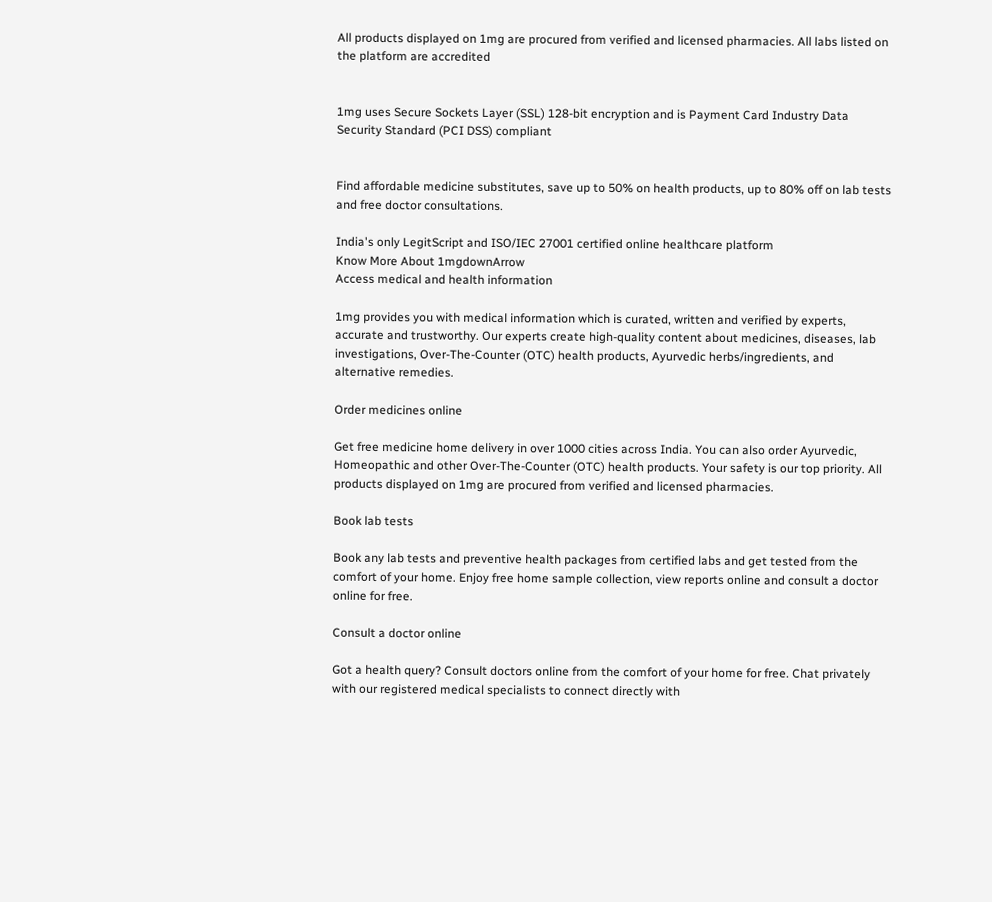All products displayed on 1mg are procured from verified and licensed pharmacies. All labs listed on the platform are accredited


1mg uses Secure Sockets Layer (SSL) 128-bit encryption and is Payment Card Industry Data Security Standard (PCI DSS) compliant


Find affordable medicine substitutes, save up to 50% on health products, up to 80% off on lab tests and free doctor consultations.

India's only LegitScript and ISO/IEC 27001 certified online healthcare platform
Know More About 1mgdownArrow
Access medical and health information

1mg provides you with medical information which is curated, written and verified by experts, accurate and trustworthy. Our experts create high-quality content about medicines, diseases, lab investigations, Over-The-Counter (OTC) health products, Ayurvedic herbs/ingredients, and alternative remedies.

Order medicines online

Get free medicine home delivery in over 1000 cities across India. You can also order Ayurvedic, Homeopathic and other Over-The-Counter (OTC) health products. Your safety is our top priority. All products displayed on 1mg are procured from verified and licensed pharmacies.

Book lab tests

Book any lab tests and preventive health packages from certified labs and get tested from the comfort of your home. Enjoy free home sample collection, view reports online and consult a doctor online for free.

Consult a doctor online

Got a health query? Consult doctors online from the comfort of your home for free. Chat privately with our registered medical specialists to connect directly with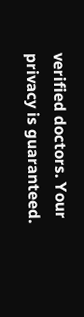verified doctors. Your privacy is guaranteed.